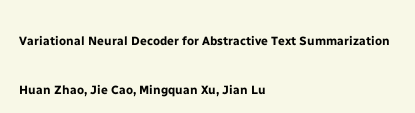Variational Neural Decoder for Abstractive Text Summarization

Huan Zhao, Jie Cao, Mingquan Xu, Jian Lu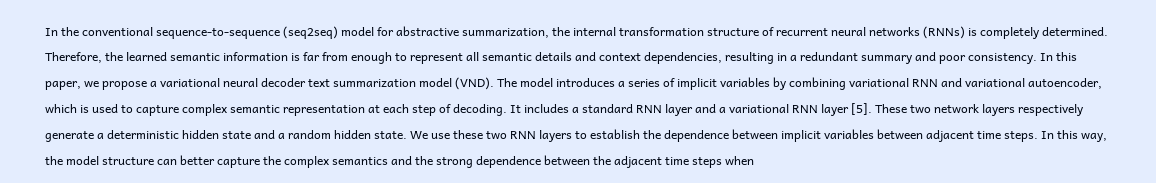In the conventional sequence-to-sequence (seq2seq) model for abstractive summarization, the internal transformation structure of recurrent neural networks (RNNs) is completely determined. Therefore, the learned semantic information is far from enough to represent all semantic details and context dependencies, resulting in a redundant summary and poor consistency. In this paper, we propose a variational neural decoder text summarization model (VND). The model introduces a series of implicit variables by combining variational RNN and variational autoencoder, which is used to capture complex semantic representation at each step of decoding. It includes a standard RNN layer and a variational RNN layer [5]. These two network layers respectively generate a deterministic hidden state and a random hidden state. We use these two RNN layers to establish the dependence between implicit variables between adjacent time steps. In this way, the model structure can better capture the complex semantics and the strong dependence between the adjacent time steps when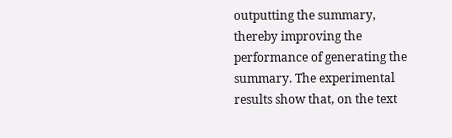outputting the summary, thereby improving the performance of generating the summary. The experimental results show that, on the text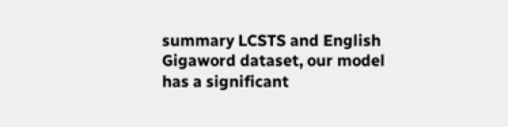summary LCSTS and English Gigaword dataset, our model has a significant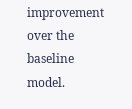improvement over the baseline model.